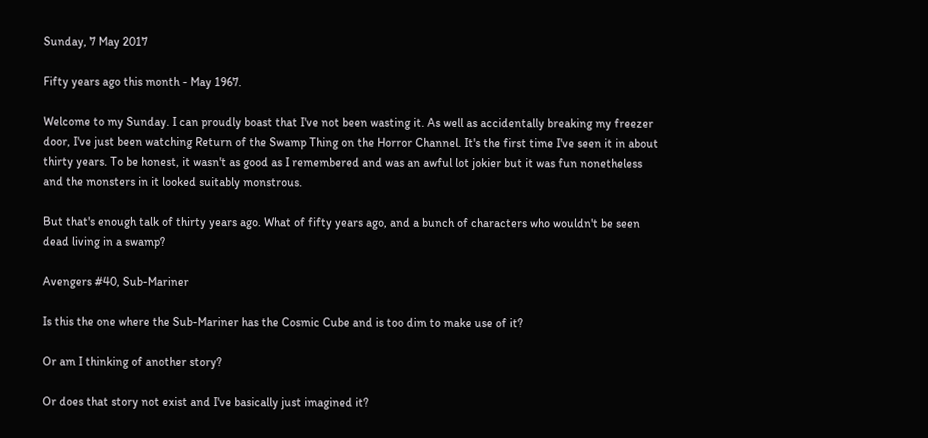Sunday, 7 May 2017

Fifty years ago this month - May 1967.

Welcome to my Sunday. I can proudly boast that I've not been wasting it. As well as accidentally breaking my freezer door, I've just been watching Return of the Swamp Thing on the Horror Channel. It's the first time I've seen it in about thirty years. To be honest, it wasn't as good as I remembered and was an awful lot jokier but it was fun nonetheless and the monsters in it looked suitably monstrous.

But that's enough talk of thirty years ago. What of fifty years ago, and a bunch of characters who wouldn't be seen dead living in a swamp?

Avengers #40, Sub-Mariner

Is this the one where the Sub-Mariner has the Cosmic Cube and is too dim to make use of it?

Or am I thinking of another story?

Or does that story not exist and I've basically just imagined it?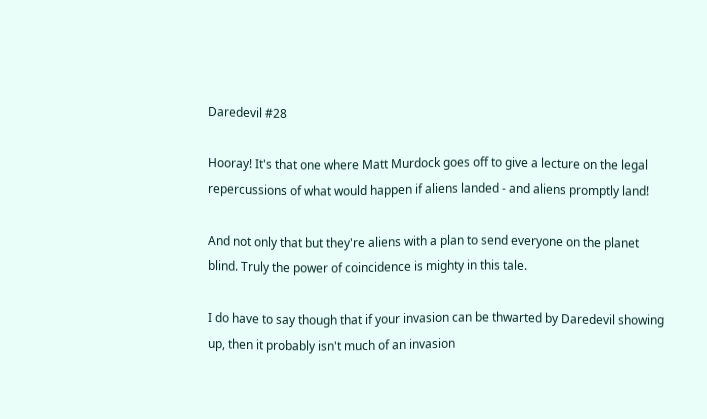Daredevil #28

Hooray! It's that one where Matt Murdock goes off to give a lecture on the legal repercussions of what would happen if aliens landed - and aliens promptly land!

And not only that but they're aliens with a plan to send everyone on the planet blind. Truly the power of coincidence is mighty in this tale.

I do have to say though that if your invasion can be thwarted by Daredevil showing up, then it probably isn't much of an invasion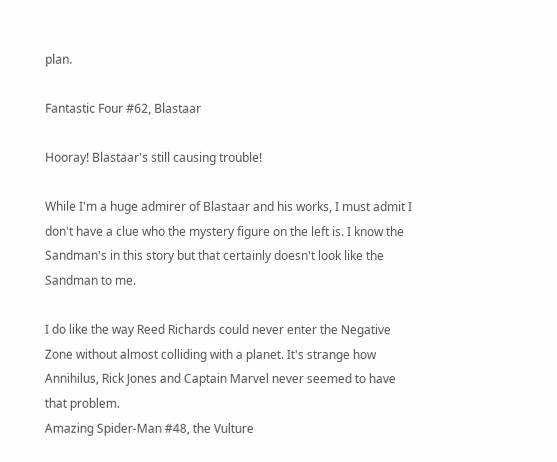plan.

Fantastic Four #62, Blastaar

Hooray! Blastaar's still causing trouble!

While I'm a huge admirer of Blastaar and his works, I must admit I don't have a clue who the mystery figure on the left is. I know the Sandman's in this story but that certainly doesn't look like the Sandman to me.

I do like the way Reed Richards could never enter the Negative Zone without almost colliding with a planet. It's strange how Annihilus, Rick Jones and Captain Marvel never seemed to have that problem.
Amazing Spider-Man #48, the Vulture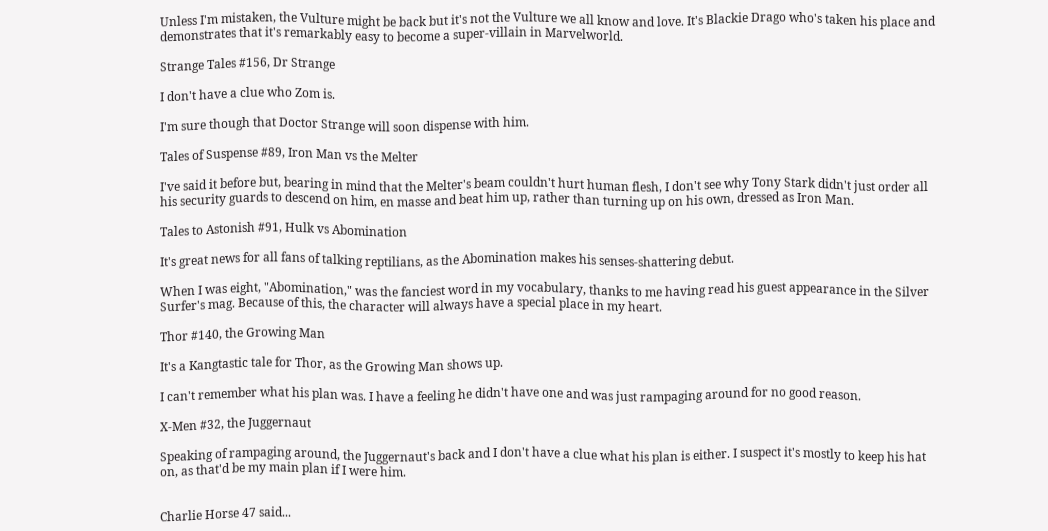Unless I'm mistaken, the Vulture might be back but it's not the Vulture we all know and love. It's Blackie Drago who's taken his place and demonstrates that it's remarkably easy to become a super-villain in Marvelworld.

Strange Tales #156, Dr Strange

I don't have a clue who Zom is.

I'm sure though that Doctor Strange will soon dispense with him.

Tales of Suspense #89, Iron Man vs the Melter

I've said it before but, bearing in mind that the Melter's beam couldn't hurt human flesh, I don't see why Tony Stark didn't just order all his security guards to descend on him, en masse and beat him up, rather than turning up on his own, dressed as Iron Man.

Tales to Astonish #91, Hulk vs Abomination

It's great news for all fans of talking reptilians, as the Abomination makes his senses-shattering debut.

When I was eight, "Abomination," was the fanciest word in my vocabulary, thanks to me having read his guest appearance in the Silver Surfer's mag. Because of this, the character will always have a special place in my heart.

Thor #140, the Growing Man

It's a Kangtastic tale for Thor, as the Growing Man shows up.

I can't remember what his plan was. I have a feeling he didn't have one and was just rampaging around for no good reason.

X-Men #32, the Juggernaut

Speaking of rampaging around, the Juggernaut's back and I don't have a clue what his plan is either. I suspect it's mostly to keep his hat on, as that'd be my main plan if I were him.


Charlie Horse 47 said...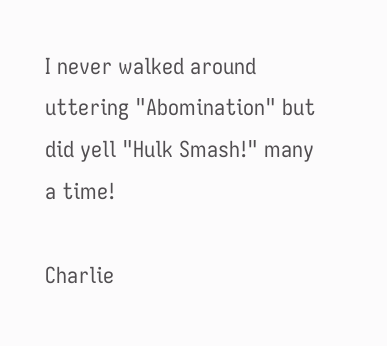I never walked around uttering "Abomination" but did yell "Hulk Smash!" many a time!

Charlie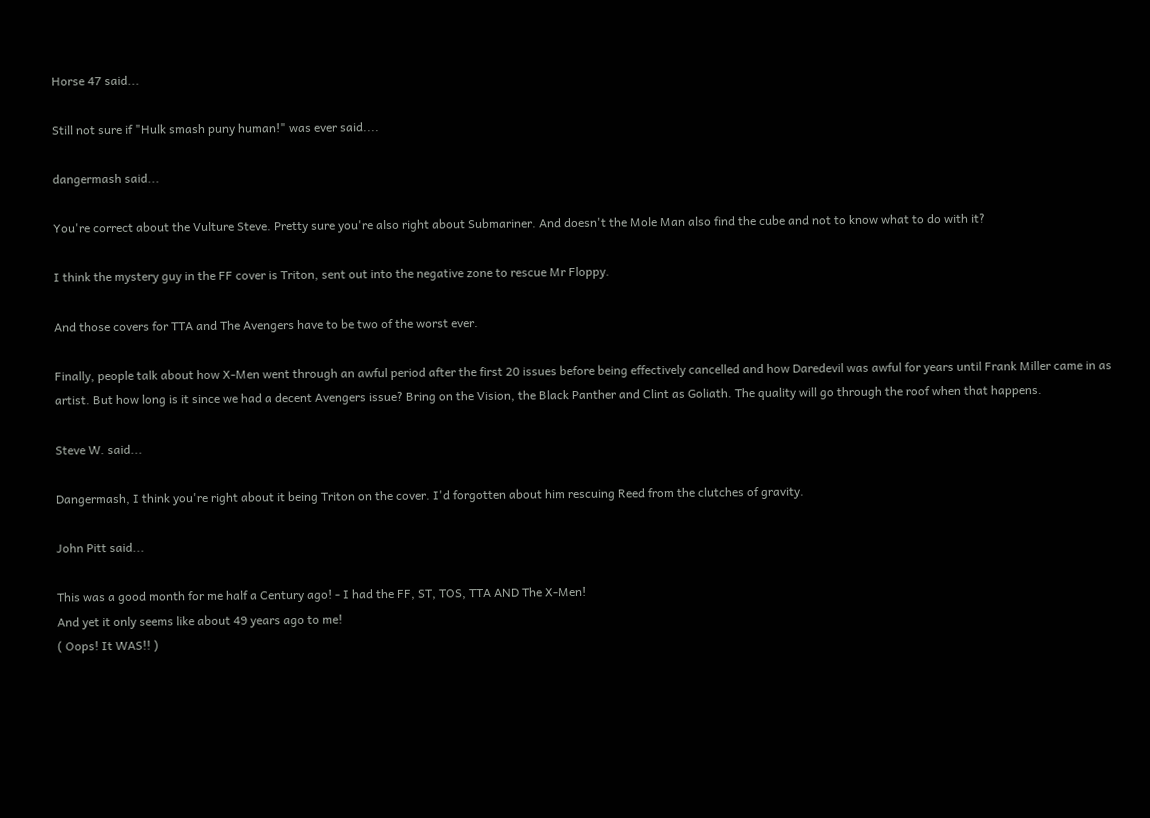Horse 47 said...

Still not sure if "Hulk smash puny human!" was ever said....

dangermash said...

You're correct about the Vulture Steve. Pretty sure you're also right about Submariner. And doesn't the Mole Man also find the cube and not to know what to do with it?

I think the mystery guy in the FF cover is Triton, sent out into the negative zone to rescue Mr Floppy.

And those covers for TTA and The Avengers have to be two of the worst ever.

Finally, people talk about how X-Men went through an awful period after the first 20 issues before being effectively cancelled and how Daredevil was awful for years until Frank Miller came in as artist. But how long is it since we had a decent Avengers issue? Bring on the Vision, the Black Panther and Clint as Goliath. The quality will go through the roof when that happens.

Steve W. said...

Dangermash, I think you're right about it being Triton on the cover. I'd forgotten about him rescuing Reed from the clutches of gravity.

John Pitt said...

This was a good month for me half a Century ago! - I had the FF, ST, TOS, TTA AND The X-Men!
And yet it only seems like about 49 years ago to me!
( Oops! It WAS!! )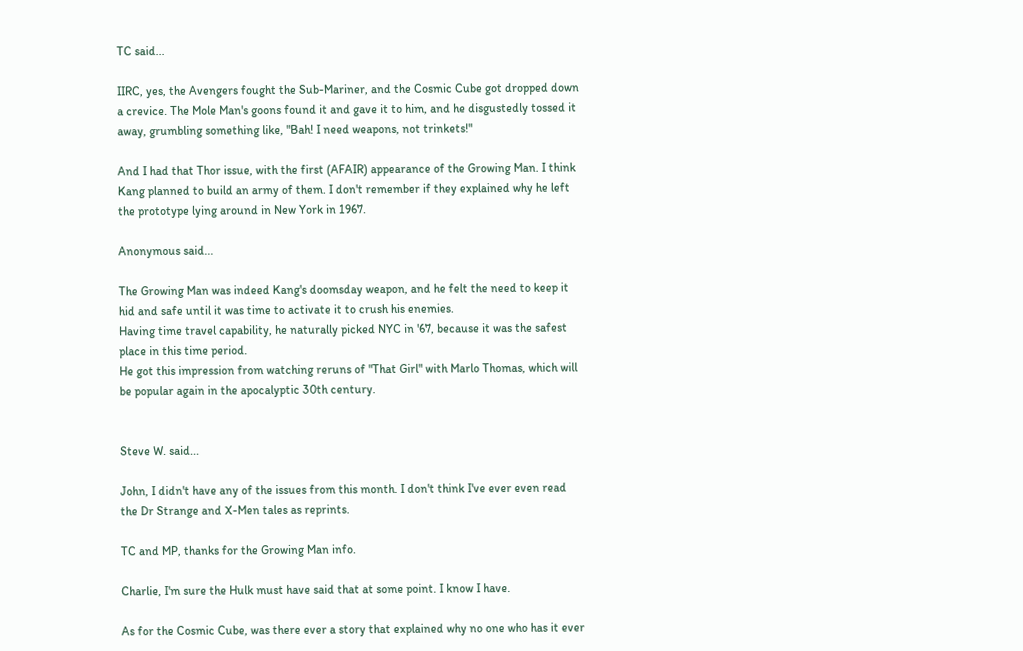TC said...

IIRC, yes, the Avengers fought the Sub-Mariner, and the Cosmic Cube got dropped down a crevice. The Mole Man's goons found it and gave it to him, and he disgustedly tossed it away, grumbling something like, "Bah! I need weapons, not trinkets!"

And I had that Thor issue, with the first (AFAIR) appearance of the Growing Man. I think Kang planned to build an army of them. I don't remember if they explained why he left the prototype lying around in New York in 1967.

Anonymous said...

The Growing Man was indeed Kang's doomsday weapon, and he felt the need to keep it hid and safe until it was time to activate it to crush his enemies.
Having time travel capability, he naturally picked NYC in '67, because it was the safest place in this time period.
He got this impression from watching reruns of "That Girl" with Marlo Thomas, which will be popular again in the apocalyptic 30th century.


Steve W. said...

John, I didn't have any of the issues from this month. I don't think I've ever even read the Dr Strange and X-Men tales as reprints.

TC and MP, thanks for the Growing Man info.

Charlie, I'm sure the Hulk must have said that at some point. I know I have.

As for the Cosmic Cube, was there ever a story that explained why no one who has it ever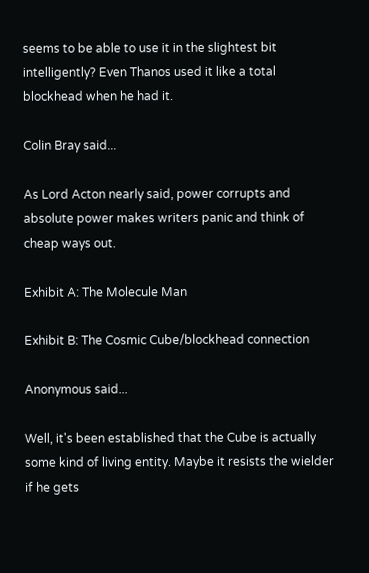seems to be able to use it in the slightest bit intelligently? Even Thanos used it like a total blockhead when he had it.

Colin Bray said...

As Lord Acton nearly said, power corrupts and absolute power makes writers panic and think of cheap ways out.

Exhibit A: The Molecule Man

Exhibit B: The Cosmic Cube/blockhead connection

Anonymous said...

Well, it's been established that the Cube is actually some kind of living entity. Maybe it resists the wielder if he gets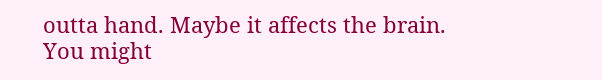outta hand. Maybe it affects the brain.
You might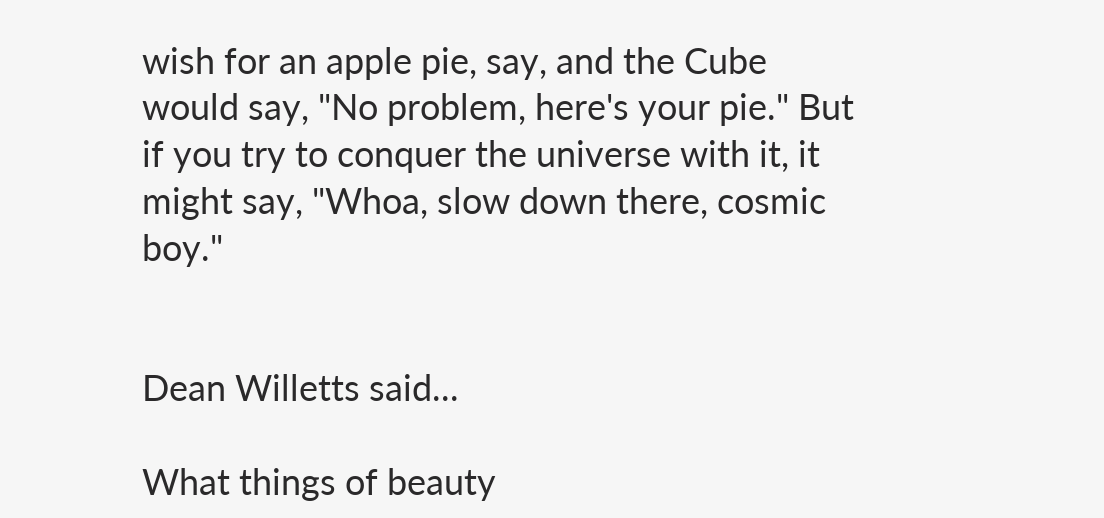wish for an apple pie, say, and the Cube would say, "No problem, here's your pie." But if you try to conquer the universe with it, it might say, "Whoa, slow down there, cosmic boy."


Dean Willetts said...

What things of beauty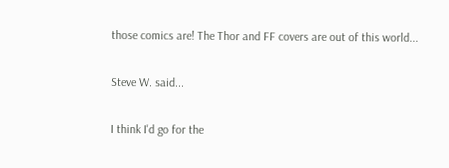those comics are! The Thor and FF covers are out of this world...

Steve W. said...

I think I'd go for the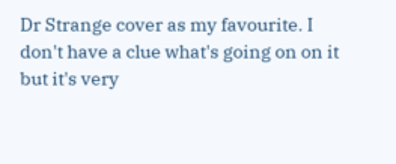Dr Strange cover as my favourite. I don't have a clue what's going on on it but it's very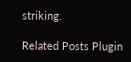striking.

Related Posts Plugin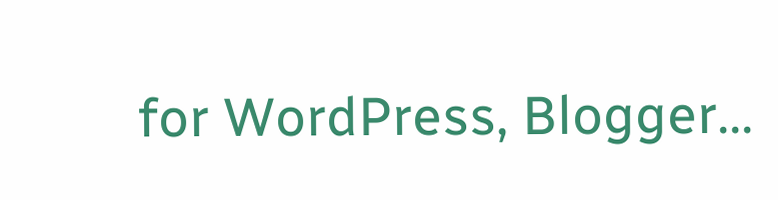for WordPress, Blogger...